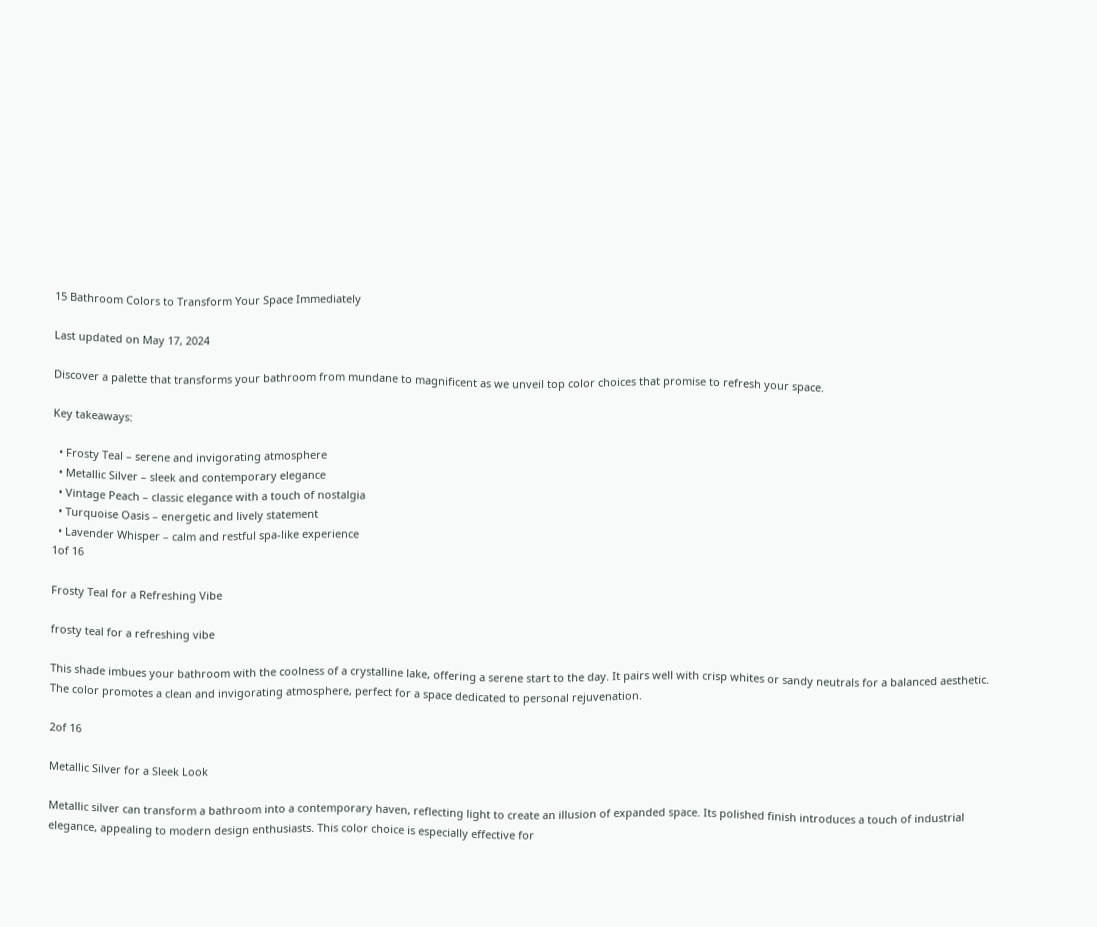15 Bathroom Colors to Transform Your Space Immediately

Last updated on May 17, 2024

Discover a palette that transforms your bathroom from mundane to magnificent as we unveil top color choices that promise to refresh your space.

Key takeaways:

  • Frosty Teal – serene and invigorating atmosphere
  • Metallic Silver – sleek and contemporary elegance
  • Vintage Peach – classic elegance with a touch of nostalgia
  • Turquoise Oasis – energetic and lively statement
  • Lavender Whisper – calm and restful spa-like experience
1of 16

Frosty Teal for a Refreshing Vibe

frosty teal for a refreshing vibe

This shade imbues your bathroom with the coolness of a crystalline lake, offering a serene start to the day. It pairs well with crisp whites or sandy neutrals for a balanced aesthetic. The color promotes a clean and invigorating atmosphere, perfect for a space dedicated to personal rejuvenation.

2of 16

Metallic Silver for a Sleek Look

Metallic silver can transform a bathroom into a contemporary haven, reflecting light to create an illusion of expanded space. Its polished finish introduces a touch of industrial elegance, appealing to modern design enthusiasts. This color choice is especially effective for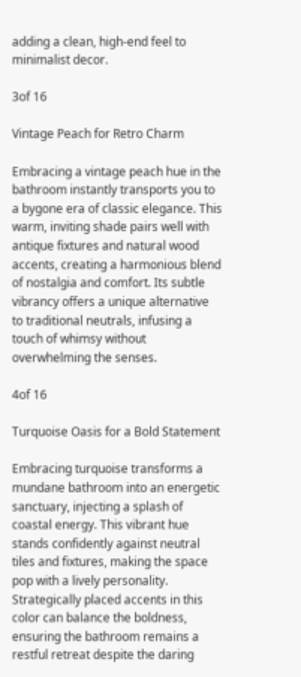adding a clean, high-end feel to minimalist decor.

3of 16

Vintage Peach for Retro Charm

Embracing a vintage peach hue in the bathroom instantly transports you to a bygone era of classic elegance. This warm, inviting shade pairs well with antique fixtures and natural wood accents, creating a harmonious blend of nostalgia and comfort. Its subtle vibrancy offers a unique alternative to traditional neutrals, infusing a touch of whimsy without overwhelming the senses.

4of 16

Turquoise Oasis for a Bold Statement

Embracing turquoise transforms a mundane bathroom into an energetic sanctuary, injecting a splash of coastal energy. This vibrant hue stands confidently against neutral tiles and fixtures, making the space pop with a lively personality. Strategically placed accents in this color can balance the boldness, ensuring the bathroom remains a restful retreat despite the daring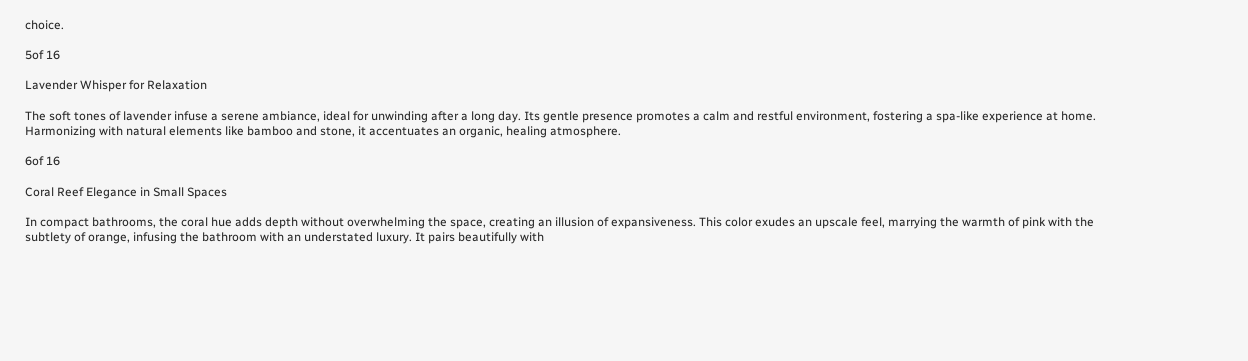choice.

5of 16

Lavender Whisper for Relaxation

The soft tones of lavender infuse a serene ambiance, ideal for unwinding after a long day. Its gentle presence promotes a calm and restful environment, fostering a spa-like experience at home. Harmonizing with natural elements like bamboo and stone, it accentuates an organic, healing atmosphere.

6of 16

Coral Reef Elegance in Small Spaces

In compact bathrooms, the coral hue adds depth without overwhelming the space, creating an illusion of expansiveness. This color exudes an upscale feel, marrying the warmth of pink with the subtlety of orange, infusing the bathroom with an understated luxury. It pairs beautifully with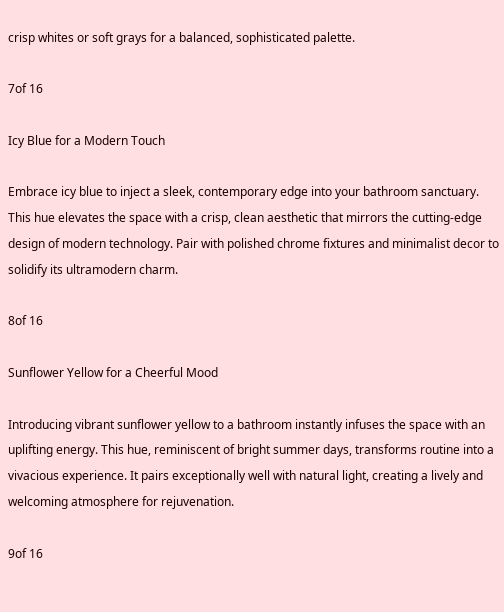crisp whites or soft grays for a balanced, sophisticated palette.

7of 16

Icy Blue for a Modern Touch

Embrace icy blue to inject a sleek, contemporary edge into your bathroom sanctuary. This hue elevates the space with a crisp, clean aesthetic that mirrors the cutting-edge design of modern technology. Pair with polished chrome fixtures and minimalist decor to solidify its ultramodern charm.

8of 16

Sunflower Yellow for a Cheerful Mood

Introducing vibrant sunflower yellow to a bathroom instantly infuses the space with an uplifting energy. This hue, reminiscent of bright summer days, transforms routine into a vivacious experience. It pairs exceptionally well with natural light, creating a lively and welcoming atmosphere for rejuvenation.

9of 16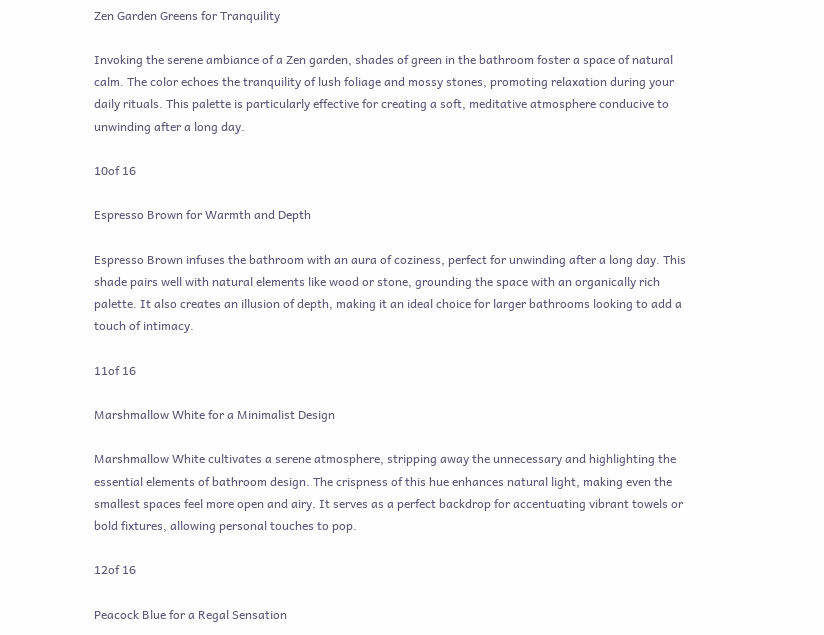Zen Garden Greens for Tranquility

Invoking the serene ambiance of a Zen garden, shades of green in the bathroom foster a space of natural calm. The color echoes the tranquility of lush foliage and mossy stones, promoting relaxation during your daily rituals. This palette is particularly effective for creating a soft, meditative atmosphere conducive to unwinding after a long day.

10of 16

Espresso Brown for Warmth and Depth

Espresso Brown infuses the bathroom with an aura of coziness, perfect for unwinding after a long day. This shade pairs well with natural elements like wood or stone, grounding the space with an organically rich palette. It also creates an illusion of depth, making it an ideal choice for larger bathrooms looking to add a touch of intimacy.

11of 16

Marshmallow White for a Minimalist Design

Marshmallow White cultivates a serene atmosphere, stripping away the unnecessary and highlighting the essential elements of bathroom design. The crispness of this hue enhances natural light, making even the smallest spaces feel more open and airy. It serves as a perfect backdrop for accentuating vibrant towels or bold fixtures, allowing personal touches to pop.

12of 16

Peacock Blue for a Regal Sensation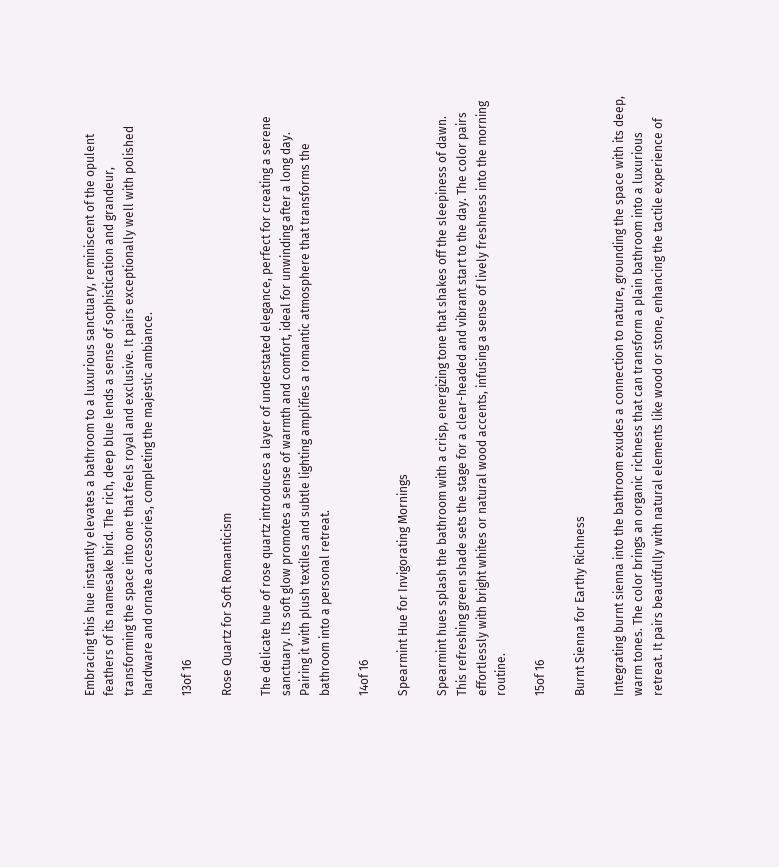Embracing this hue instantly elevates a bathroom to a luxurious sanctuary, reminiscent of the opulent feathers of its namesake bird. The rich, deep blue lends a sense of sophistication and grandeur, transforming the space into one that feels royal and exclusive. It pairs exceptionally well with polished hardware and ornate accessories, completing the majestic ambiance.

13of 16

Rose Quartz for Soft Romanticism

The delicate hue of rose quartz introduces a layer of understated elegance, perfect for creating a serene sanctuary. Its soft glow promotes a sense of warmth and comfort, ideal for unwinding after a long day. Pairing it with plush textiles and subtle lighting amplifies a romantic atmosphere that transforms the bathroom into a personal retreat.

14of 16

Spearmint Hue for Invigorating Mornings

Spearmint hues splash the bathroom with a crisp, energizing tone that shakes off the sleepiness of dawn. This refreshing green shade sets the stage for a clear-headed and vibrant start to the day. The color pairs effortlessly with bright whites or natural wood accents, infusing a sense of lively freshness into the morning routine.

15of 16

Burnt Sienna for Earthy Richness

Integrating burnt sienna into the bathroom exudes a connection to nature, grounding the space with its deep, warm tones. The color brings an organic richness that can transform a plain bathroom into a luxurious retreat. It pairs beautifully with natural elements like wood or stone, enhancing the tactile experience of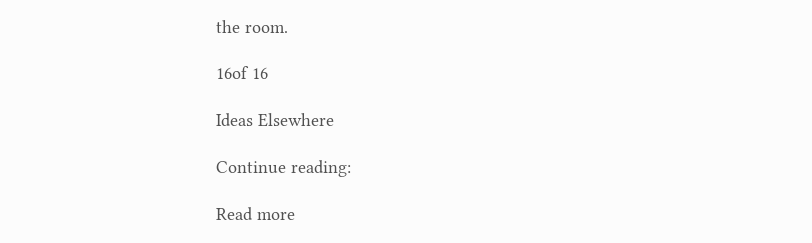the room.

16of 16

Ideas Elsewhere

Continue reading:

Read more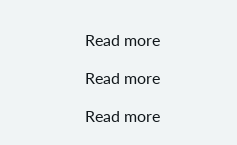Read more

Read more

Read more